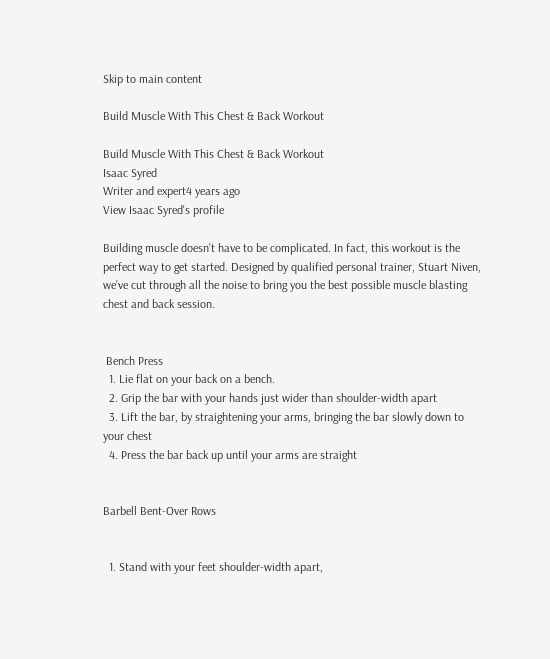Skip to main content

Build Muscle With This Chest & Back Workout

Build Muscle With This Chest & Back Workout
Isaac Syred
Writer and expert4 years ago
View Isaac Syred's profile

Building muscle doesn’t have to be complicated. In fact, this workout is the perfect way to get started. Designed by qualified personal trainer, Stuart Niven, we’ve cut through all the noise to bring you the best possible muscle blasting chest and back session.


 Bench Press
  1. Lie flat on your back on a bench.
  2. Grip the bar with your hands just wider than shoulder-width apart
  3. Lift the bar, by straightening your arms, bringing the bar slowly down to your chest
  4. Press the bar back up until your arms are straight


Barbell Bent-Over Rows


  1. Stand with your feet shoulder-width apart,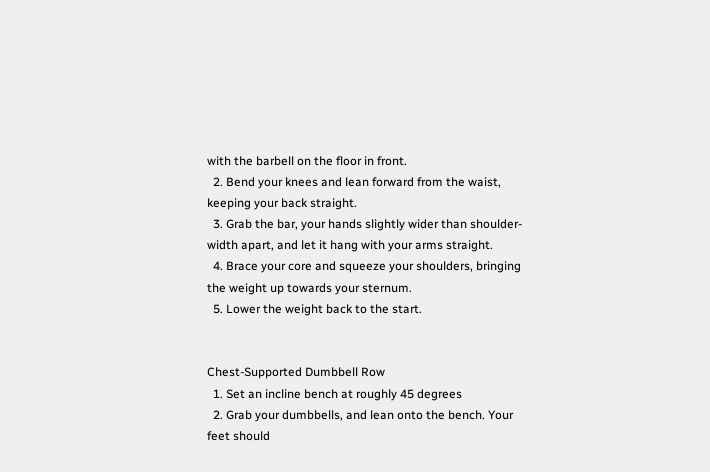with the barbell on the floor in front.
  2. Bend your knees and lean forward from the waist, keeping your back straight.
  3. Grab the bar, your hands slightly wider than shoulder-width apart, and let it hang with your arms straight.
  4. Brace your core and squeeze your shoulders, bringing the weight up towards your sternum.
  5. Lower the weight back to the start.


Chest-Supported Dumbbell Row
  1. Set an incline bench at roughly 45 degrees
  2. Grab your dumbbells, and lean onto the bench. Your feet should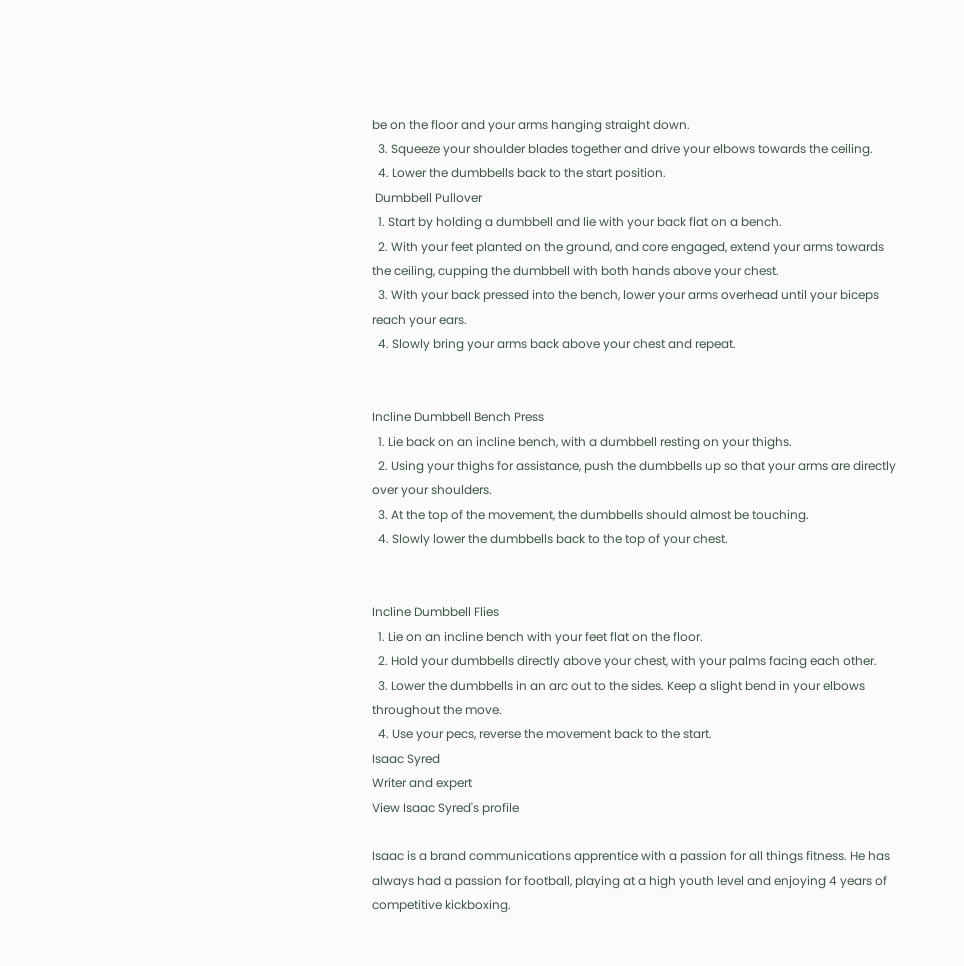be on the floor and your arms hanging straight down.
  3. Squeeze your shoulder blades together and drive your elbows towards the ceiling.
  4. Lower the dumbbells back to the start position.
 Dumbbell Pullover
  1. Start by holding a dumbbell and lie with your back flat on a bench.
  2. With your feet planted on the ground, and core engaged, extend your arms towards the ceiling, cupping the dumbbell with both hands above your chest.
  3. With your back pressed into the bench, lower your arms overhead until your biceps reach your ears.
  4. Slowly bring your arms back above your chest and repeat.


Incline Dumbbell Bench Press
  1. Lie back on an incline bench, with a dumbbell resting on your thighs.
  2. Using your thighs for assistance, push the dumbbells up so that your arms are directly over your shoulders.
  3. At the top of the movement, the dumbbells should almost be touching.
  4. Slowly lower the dumbbells back to the top of your chest.


Incline Dumbbell Flies
  1. Lie on an incline bench with your feet flat on the floor.
  2. Hold your dumbbells directly above your chest, with your palms facing each other.
  3. Lower the dumbbells in an arc out to the sides. Keep a slight bend in your elbows throughout the move.
  4. Use your pecs, reverse the movement back to the start.
Isaac Syred
Writer and expert
View Isaac Syred's profile

Isaac is a brand communications apprentice with a passion for all things fitness. He has always had a passion for football, playing at a high youth level and enjoying 4 years of competitive kickboxing.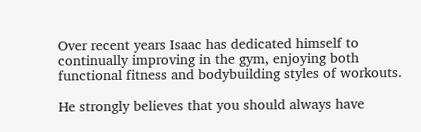Over recent years Isaac has dedicated himself to continually improving in the gym, enjoying both functional fitness and bodybuilding styles of workouts.

He strongly believes that you should always have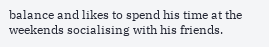balance and likes to spend his time at the weekends socialising with his friends.